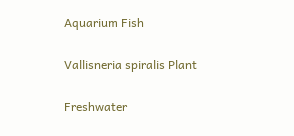Aquarium Fish

Vallisneria spiralis Plant

Freshwater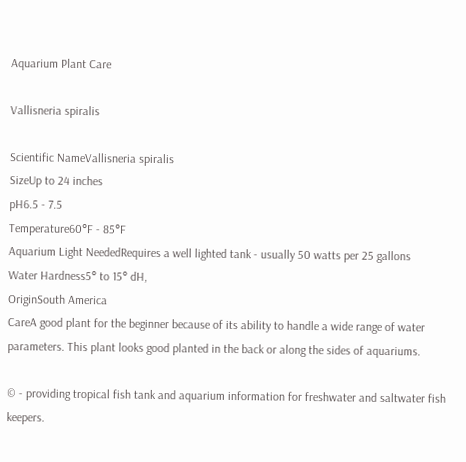Aquarium Plant Care

Vallisneria spiralis

Scientific NameVallisneria spiralis
SizeUp to 24 inches
pH6.5 - 7.5
Temperature60°F - 85°F
Aquarium Light NeededRequires a well lighted tank - usually 50 watts per 25 gallons
Water Hardness5° to 15° dH,
OriginSouth America
CareA good plant for the beginner because of its ability to handle a wide range of water parameters. This plant looks good planted in the back or along the sides of aquariums.

© - providing tropical fish tank and aquarium information for freshwater and saltwater fish keepers.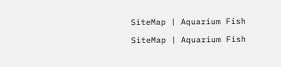SiteMap | Aquarium Fish SiteMap | Aquarium Fish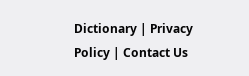Dictionary | Privacy Policy | Contact Us